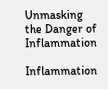Unmasking the Danger of Inflammation

Inflammation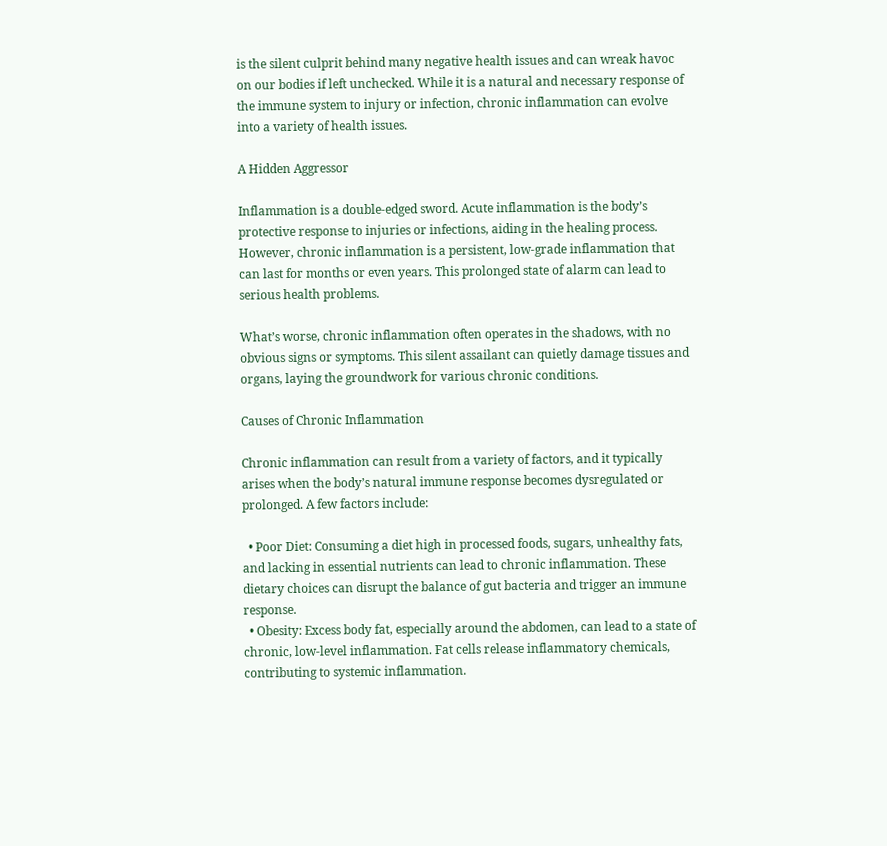is the silent culprit behind many negative health issues and can wreak havoc on our bodies if left unchecked. While it is a natural and necessary response of the immune system to injury or infection, chronic inflammation can evolve into a variety of health issues.

A Hidden Aggressor

Inflammation is a double-edged sword. Acute inflammation is the body’s protective response to injuries or infections, aiding in the healing process. However, chronic inflammation is a persistent, low-grade inflammation that can last for months or even years. This prolonged state of alarm can lead to serious health problems.

What’s worse, chronic inflammation often operates in the shadows, with no obvious signs or symptoms. This silent assailant can quietly damage tissues and organs, laying the groundwork for various chronic conditions.

Causes of Chronic Inflammation

Chronic inflammation can result from a variety of factors, and it typically arises when the body’s natural immune response becomes dysregulated or prolonged. A few factors include:

  • Poor Diet: Consuming a diet high in processed foods, sugars, unhealthy fats, and lacking in essential nutrients can lead to chronic inflammation. These dietary choices can disrupt the balance of gut bacteria and trigger an immune response.
  • Obesity: Excess body fat, especially around the abdomen, can lead to a state of chronic, low-level inflammation. Fat cells release inflammatory chemicals, contributing to systemic inflammation.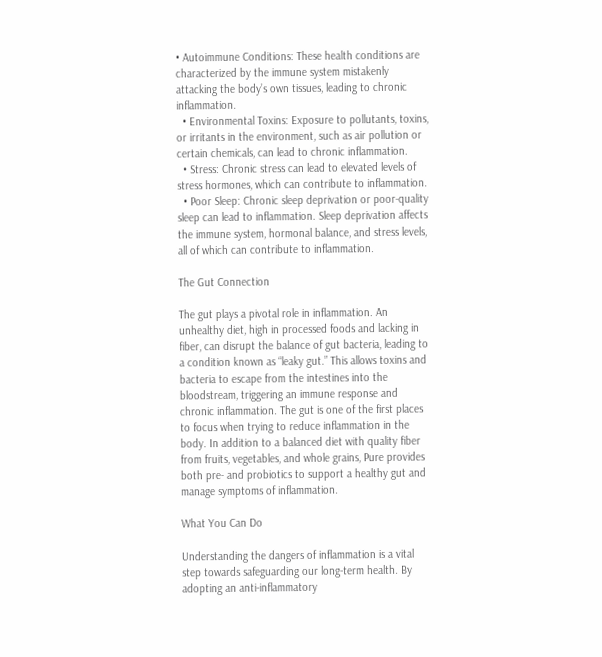• Autoimmune Conditions: These health conditions are characterized by the immune system mistakenly attacking the body’s own tissues, leading to chronic inflammation.
  • Environmental Toxins: Exposure to pollutants, toxins, or irritants in the environment, such as air pollution or certain chemicals, can lead to chronic inflammation.
  • Stress: Chronic stress can lead to elevated levels of stress hormones, which can contribute to inflammation.
  • Poor Sleep: Chronic sleep deprivation or poor-quality sleep can lead to inflammation. Sleep deprivation affects the immune system, hormonal balance, and stress levels, all of which can contribute to inflammation.

The Gut Connection

The gut plays a pivotal role in inflammation. An unhealthy diet, high in processed foods and lacking in fiber, can disrupt the balance of gut bacteria, leading to a condition known as “leaky gut.” This allows toxins and bacteria to escape from the intestines into the bloodstream, triggering an immune response and chronic inflammation. The gut is one of the first places to focus when trying to reduce inflammation in the body. In addition to a balanced diet with quality fiber from fruits, vegetables, and whole grains, Pure provides both pre- and probiotics to support a healthy gut and manage symptoms of inflammation.

What You Can Do

Understanding the dangers of inflammation is a vital step towards safeguarding our long-term health. By adopting an anti-inflammatory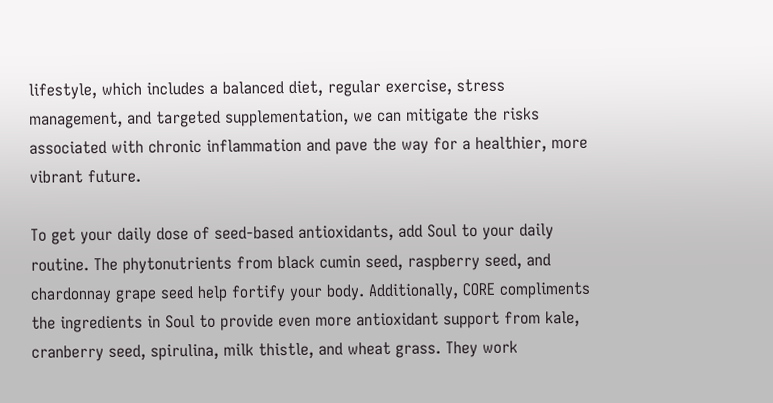lifestyle, which includes a balanced diet, regular exercise, stress management, and targeted supplementation, we can mitigate the risks associated with chronic inflammation and pave the way for a healthier, more vibrant future.

To get your daily dose of seed-based antioxidants, add Soul to your daily routine. The phytonutrients from black cumin seed, raspberry seed, and chardonnay grape seed help fortify your body. Additionally, CORE compliments the ingredients in Soul to provide even more antioxidant support from kale, cranberry seed, spirulina, milk thistle, and wheat grass. They work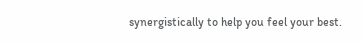synergistically to help you feel your best.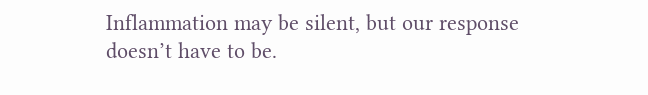Inflammation may be silent, but our response doesn’t have to be.